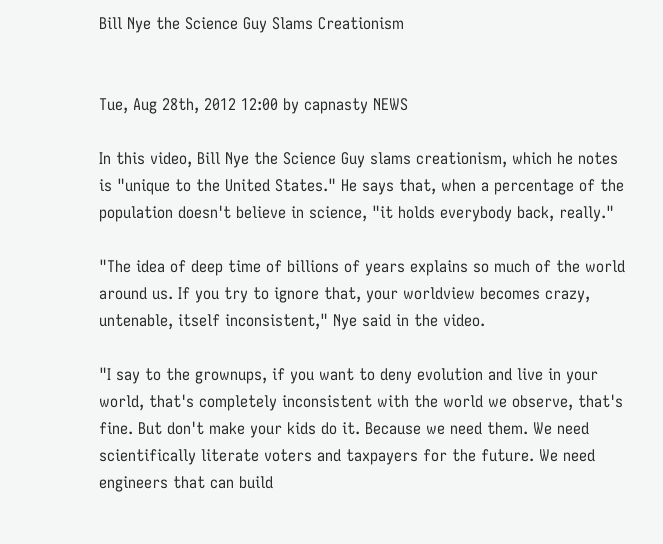Bill Nye the Science Guy Slams Creationism


Tue, Aug 28th, 2012 12:00 by capnasty NEWS

In this video, Bill Nye the Science Guy slams creationism, which he notes is "unique to the United States." He says that, when a percentage of the population doesn't believe in science, "it holds everybody back, really."

"The idea of deep time of billions of years explains so much of the world around us. If you try to ignore that, your worldview becomes crazy, untenable, itself inconsistent," Nye said in the video.

"I say to the grownups, if you want to deny evolution and live in your world, that's completely inconsistent with the world we observe, that's fine. But don't make your kids do it. Because we need them. We need scientifically literate voters and taxpayers for the future. We need engineers that can build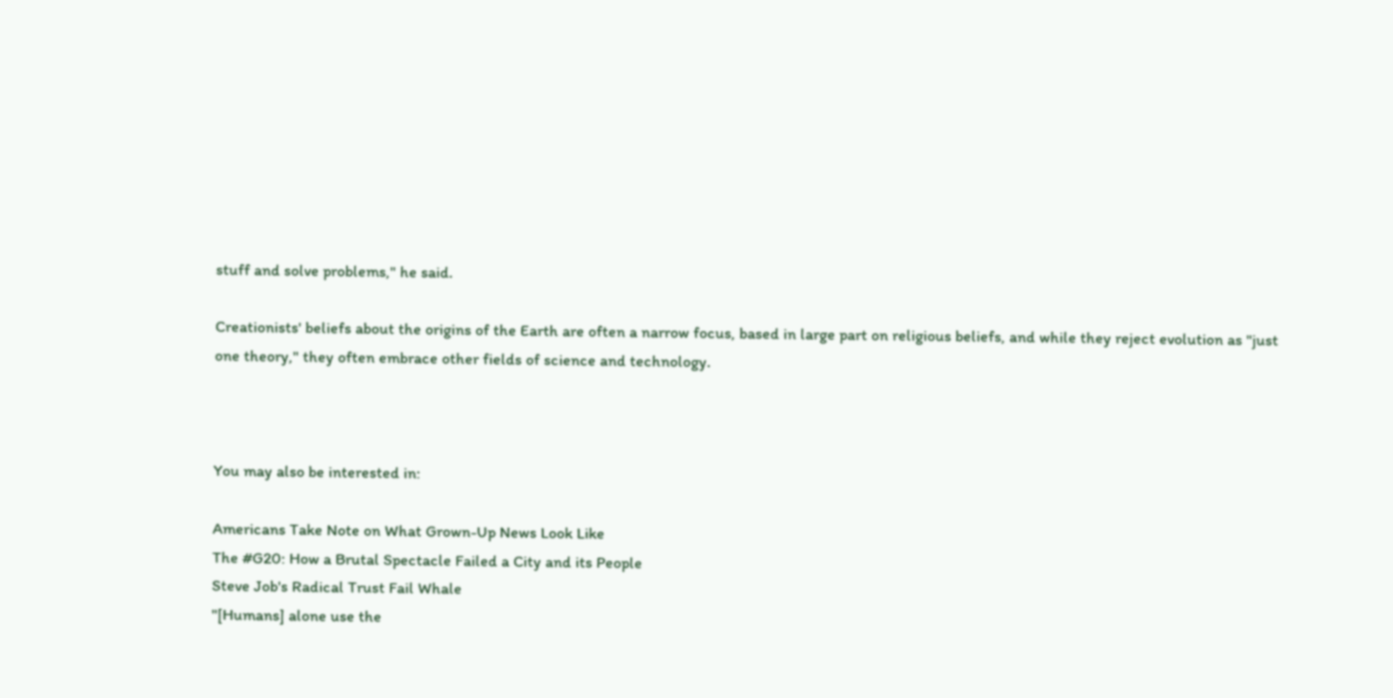stuff and solve problems," he said.

Creationists' beliefs about the origins of the Earth are often a narrow focus, based in large part on religious beliefs, and while they reject evolution as "just one theory," they often embrace other fields of science and technology.



You may also be interested in:

Americans Take Note on What Grown-Up News Look Like
The #G20: How a Brutal Spectacle Failed a City and its People
Steve Job's Radical Trust Fail Whale
"[Humans] alone use the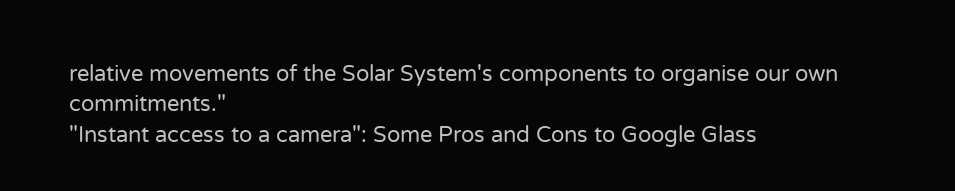relative movements of the Solar System's components to organise our own commitments."
"Instant access to a camera": Some Pros and Cons to Google Glass